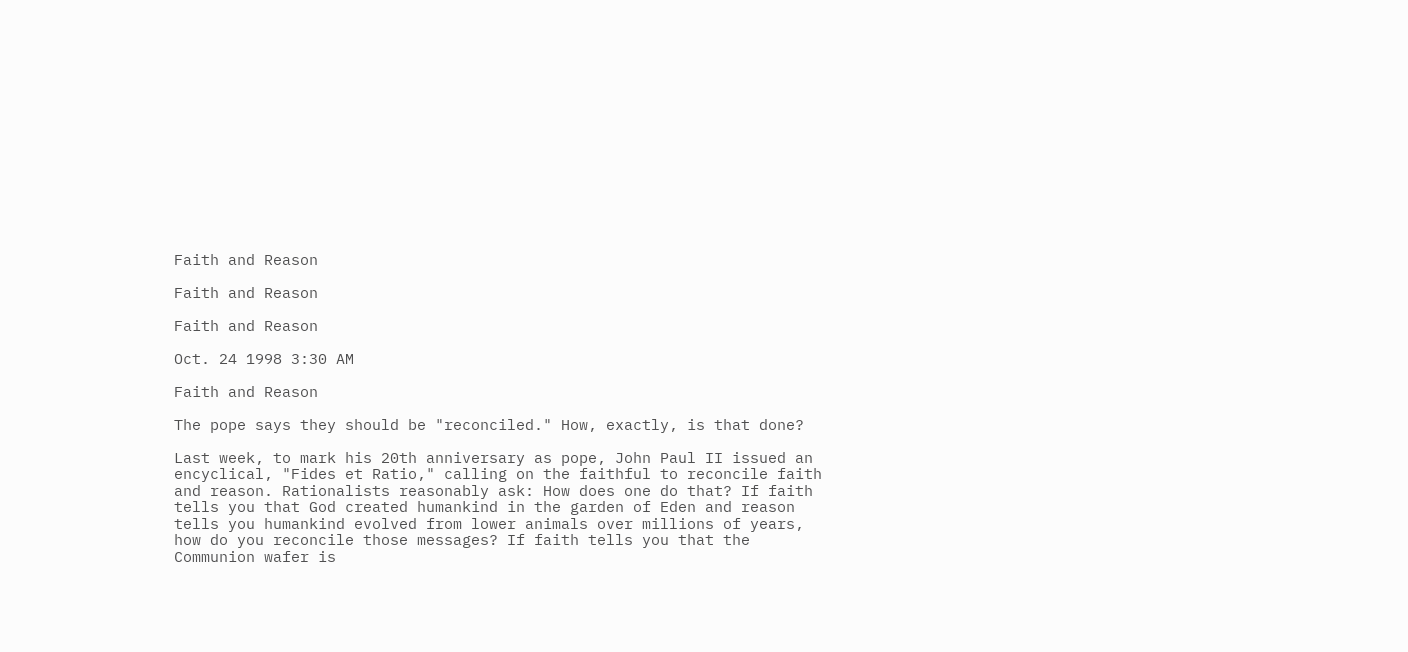Faith and Reason

Faith and Reason

Faith and Reason

Oct. 24 1998 3:30 AM

Faith and Reason

The pope says they should be "reconciled." How, exactly, is that done?

Last week, to mark his 20th anniversary as pope, John Paul II issued an encyclical, "Fides et Ratio," calling on the faithful to reconcile faith and reason. Rationalists reasonably ask: How does one do that? If faith tells you that God created humankind in the garden of Eden and reason tells you humankind evolved from lower animals over millions of years, how do you reconcile those messages? If faith tells you that the Communion wafer is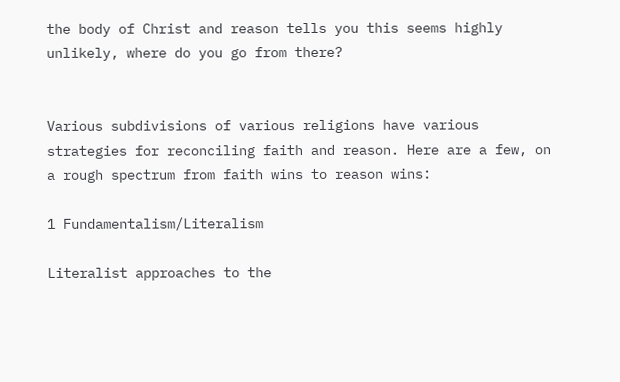the body of Christ and reason tells you this seems highly unlikely, where do you go from there?


Various subdivisions of various religions have various strategies for reconciling faith and reason. Here are a few, on a rough spectrum from faith wins to reason wins:

1 Fundamentalism/Literalism

Literalist approaches to the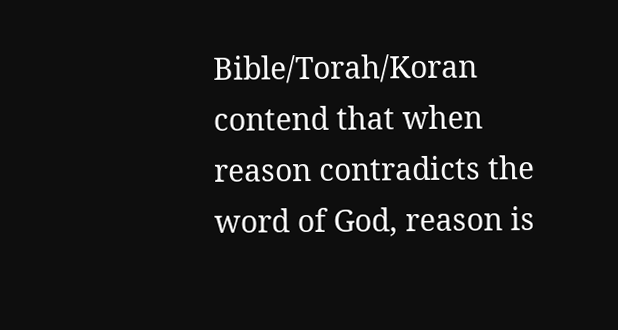Bible/Torah/Koran contend that when reason contradicts the word of God, reason is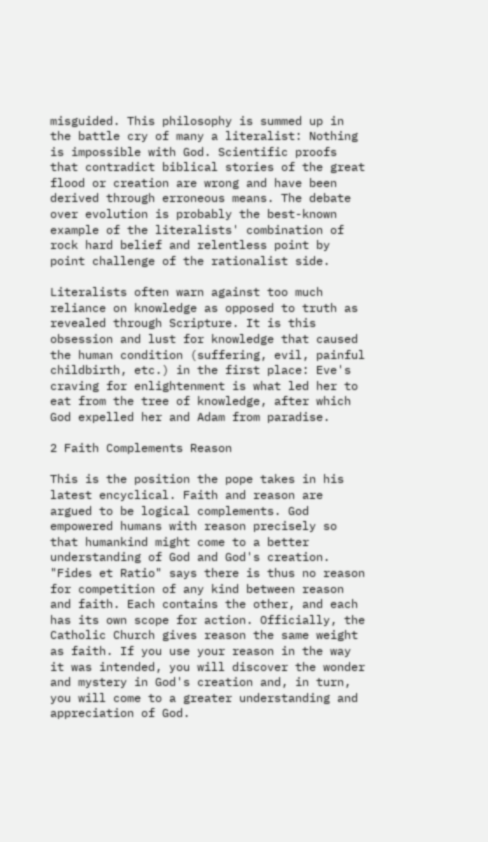misguided. This philosophy is summed up in the battle cry of many a literalist: Nothing is impossible with God. Scientific proofs that contradict biblical stories of the great flood or creation are wrong and have been derived through erroneous means. The debate over evolution is probably the best-known example of the literalists' combination of rock hard belief and relentless point by point challenge of the rationalist side.

Literalists often warn against too much reliance on knowledge as opposed to truth as revealed through Scripture. It is this obsession and lust for knowledge that caused the human condition (suffering, evil, painful childbirth, etc.) in the first place: Eve's craving for enlightenment is what led her to eat from the tree of knowledge, after which God expelled her and Adam from paradise.

2 Faith Complements Reason

This is the position the pope takes in his latest encyclical. Faith and reason are argued to be logical complements. God empowered humans with reason precisely so that humankind might come to a better understanding of God and God's creation. "Fides et Ratio" says there is thus no reason for competition of any kind between reason and faith. Each contains the other, and each has its own scope for action. Officially, the Catholic Church gives reason the same weight as faith. If you use your reason in the way it was intended, you will discover the wonder and mystery in God's creation and, in turn, you will come to a greater understanding and appreciation of God.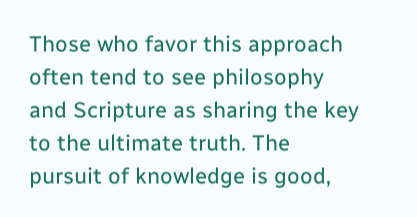Those who favor this approach often tend to see philosophy and Scripture as sharing the key to the ultimate truth. The pursuit of knowledge is good,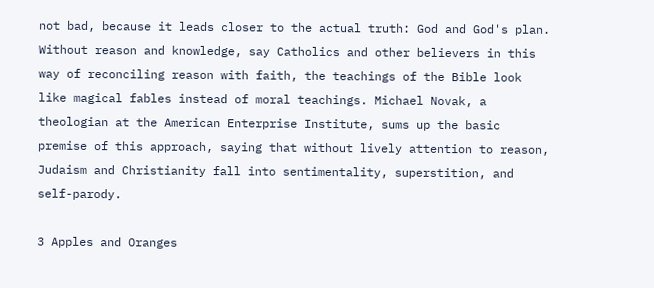not bad, because it leads closer to the actual truth: God and God's plan. Without reason and knowledge, say Catholics and other believers in this way of reconciling reason with faith, the teachings of the Bible look like magical fables instead of moral teachings. Michael Novak, a theologian at the American Enterprise Institute, sums up the basic premise of this approach, saying that without lively attention to reason, Judaism and Christianity fall into sentimentality, superstition, and self-parody.

3 Apples and Oranges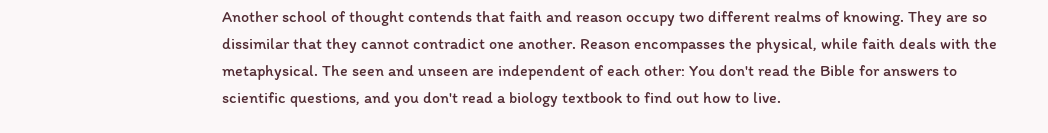Another school of thought contends that faith and reason occupy two different realms of knowing. They are so dissimilar that they cannot contradict one another. Reason encompasses the physical, while faith deals with the metaphysical. The seen and unseen are independent of each other: You don't read the Bible for answers to scientific questions, and you don't read a biology textbook to find out how to live.